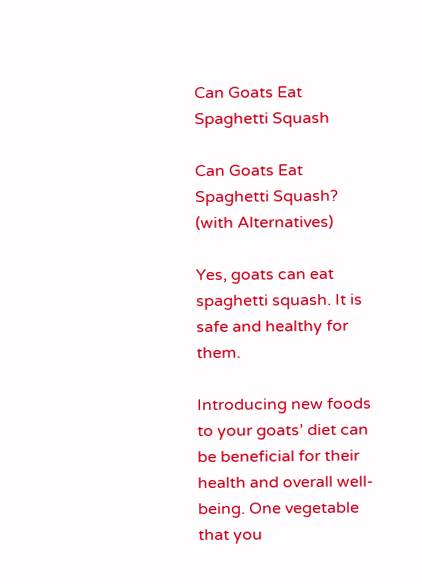Can Goats Eat Spaghetti Squash

Can Goats Eat Spaghetti Squash? (with Alternatives)

Yes, goats can eat spaghetti squash. It is safe and healthy for them.

Introducing new foods to your goats’ diet can be beneficial for their health and overall well-being. One vegetable that you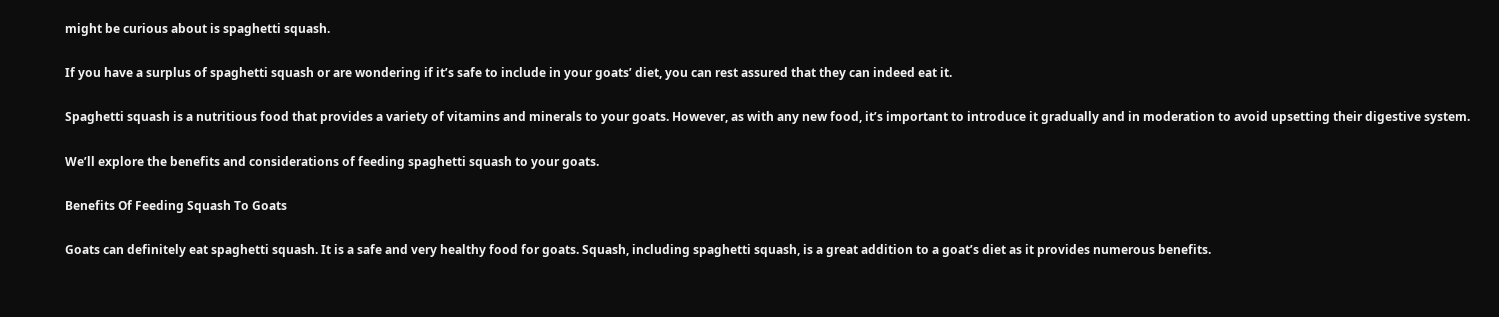might be curious about is spaghetti squash.

If you have a surplus of spaghetti squash or are wondering if it’s safe to include in your goats’ diet, you can rest assured that they can indeed eat it.

Spaghetti squash is a nutritious food that provides a variety of vitamins and minerals to your goats. However, as with any new food, it’s important to introduce it gradually and in moderation to avoid upsetting their digestive system.

We’ll explore the benefits and considerations of feeding spaghetti squash to your goats.

Benefits Of Feeding Squash To Goats

Goats can definitely eat spaghetti squash. It is a safe and very healthy food for goats. Squash, including spaghetti squash, is a great addition to a goat’s diet as it provides numerous benefits.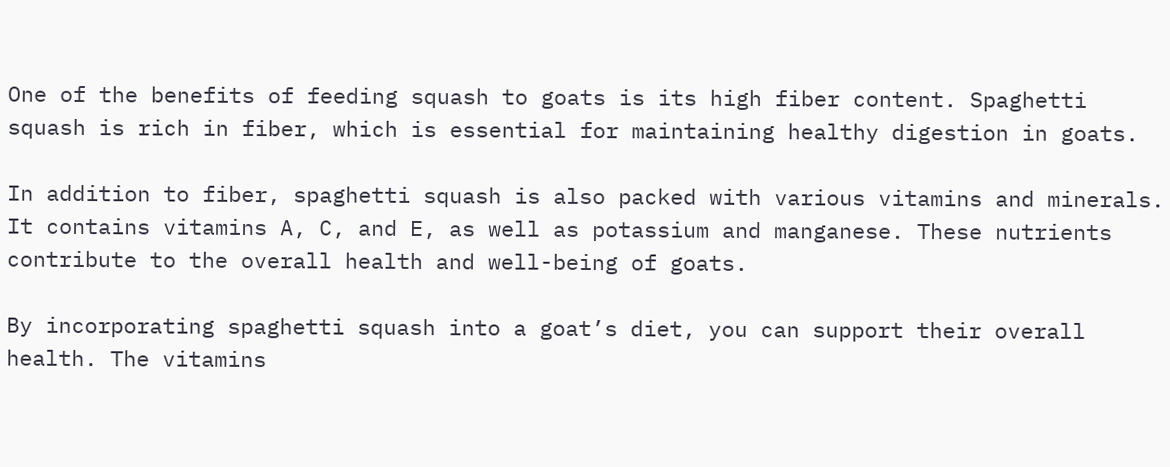One of the benefits of feeding squash to goats is its high fiber content. Spaghetti squash is rich in fiber, which is essential for maintaining healthy digestion in goats.

In addition to fiber, spaghetti squash is also packed with various vitamins and minerals. It contains vitamins A, C, and E, as well as potassium and manganese. These nutrients contribute to the overall health and well-being of goats.

By incorporating spaghetti squash into a goat’s diet, you can support their overall health. The vitamins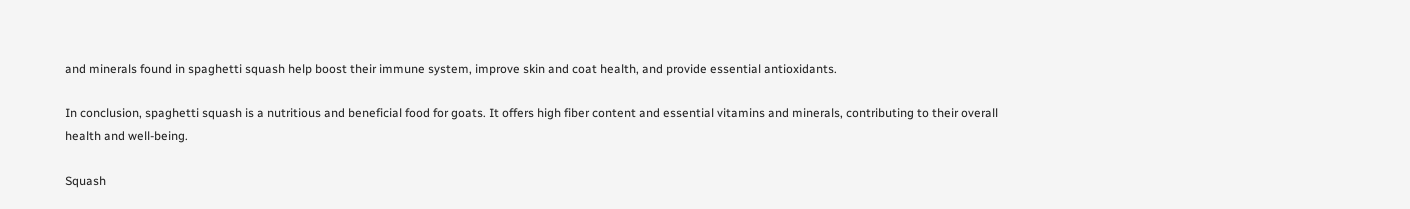and minerals found in spaghetti squash help boost their immune system, improve skin and coat health, and provide essential antioxidants.

In conclusion, spaghetti squash is a nutritious and beneficial food for goats. It offers high fiber content and essential vitamins and minerals, contributing to their overall health and well-being.

Squash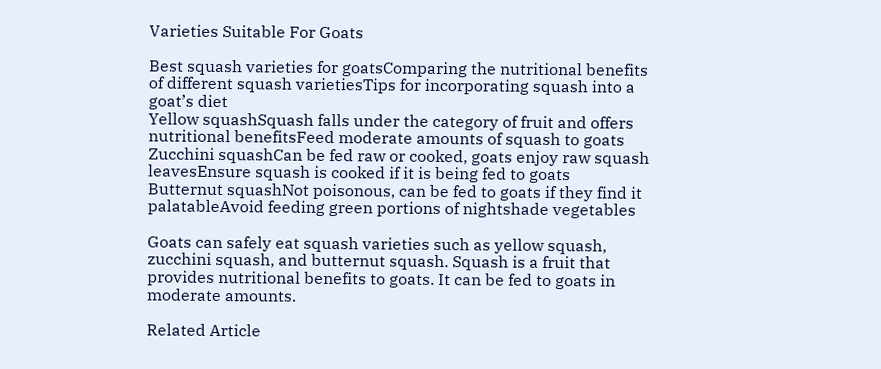Varieties Suitable For Goats

Best squash varieties for goatsComparing the nutritional benefits of different squash varietiesTips for incorporating squash into a goat’s diet
Yellow squashSquash falls under the category of fruit and offers nutritional benefitsFeed moderate amounts of squash to goats
Zucchini squashCan be fed raw or cooked, goats enjoy raw squash leavesEnsure squash is cooked if it is being fed to goats
Butternut squashNot poisonous, can be fed to goats if they find it palatableAvoid feeding green portions of nightshade vegetables

Goats can safely eat squash varieties such as yellow squash, zucchini squash, and butternut squash. Squash is a fruit that provides nutritional benefits to goats. It can be fed to goats in moderate amounts.

Related Article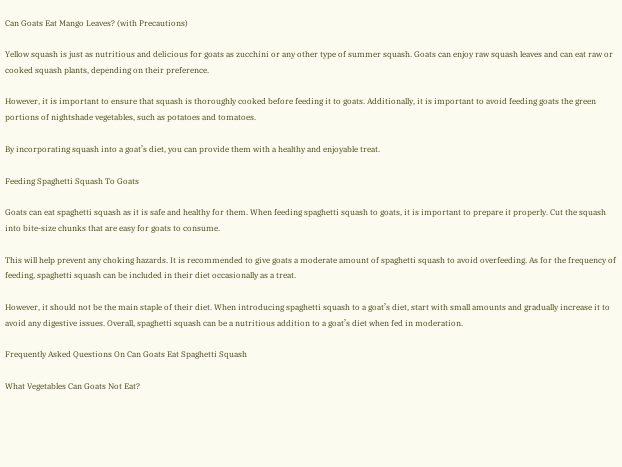Can Goats Eat Mango Leaves? (with Precautions)

Yellow squash is just as nutritious and delicious for goats as zucchini or any other type of summer squash. Goats can enjoy raw squash leaves and can eat raw or cooked squash plants, depending on their preference.

However, it is important to ensure that squash is thoroughly cooked before feeding it to goats. Additionally, it is important to avoid feeding goats the green portions of nightshade vegetables, such as potatoes and tomatoes.

By incorporating squash into a goat’s diet, you can provide them with a healthy and enjoyable treat.

Feeding Spaghetti Squash To Goats

Goats can eat spaghetti squash as it is safe and healthy for them. When feeding spaghetti squash to goats, it is important to prepare it properly. Cut the squash into bite-size chunks that are easy for goats to consume.

This will help prevent any choking hazards. It is recommended to give goats a moderate amount of spaghetti squash to avoid overfeeding. As for the frequency of feeding, spaghetti squash can be included in their diet occasionally as a treat.

However, it should not be the main staple of their diet. When introducing spaghetti squash to a goat’s diet, start with small amounts and gradually increase it to avoid any digestive issues. Overall, spaghetti squash can be a nutritious addition to a goat’s diet when fed in moderation.

Frequently Asked Questions On Can Goats Eat Spaghetti Squash

What Vegetables Can Goats Not Eat?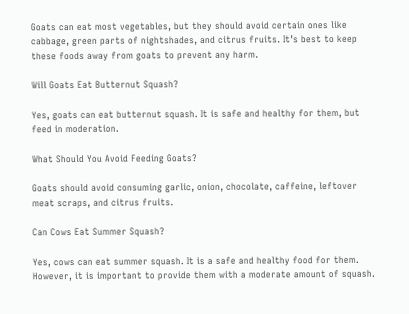Goats can eat most vegetables, but they should avoid certain ones like cabbage, green parts of nightshades, and citrus fruits. It’s best to keep these foods away from goats to prevent any harm.

Will Goats Eat Butternut Squash?

Yes, goats can eat butternut squash. It is safe and healthy for them, but feed in moderation.

What Should You Avoid Feeding Goats?

Goats should avoid consuming garlic, onion, chocolate, caffeine, leftover meat scraps, and citrus fruits.

Can Cows Eat Summer Squash?

Yes, cows can eat summer squash. It is a safe and healthy food for them. However, it is important to provide them with a moderate amount of squash.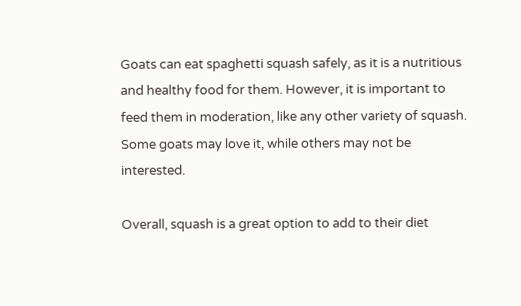Goats can eat spaghetti squash safely, as it is a nutritious and healthy food for them. However, it is important to feed them in moderation, like any other variety of squash. Some goats may love it, while others may not be interested.

Overall, squash is a great option to add to their diet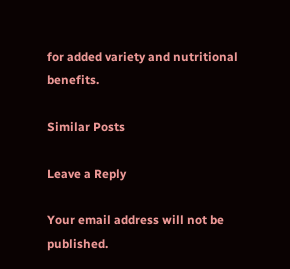for added variety and nutritional benefits.

Similar Posts

Leave a Reply

Your email address will not be published.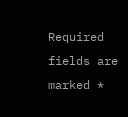Required fields are marked *